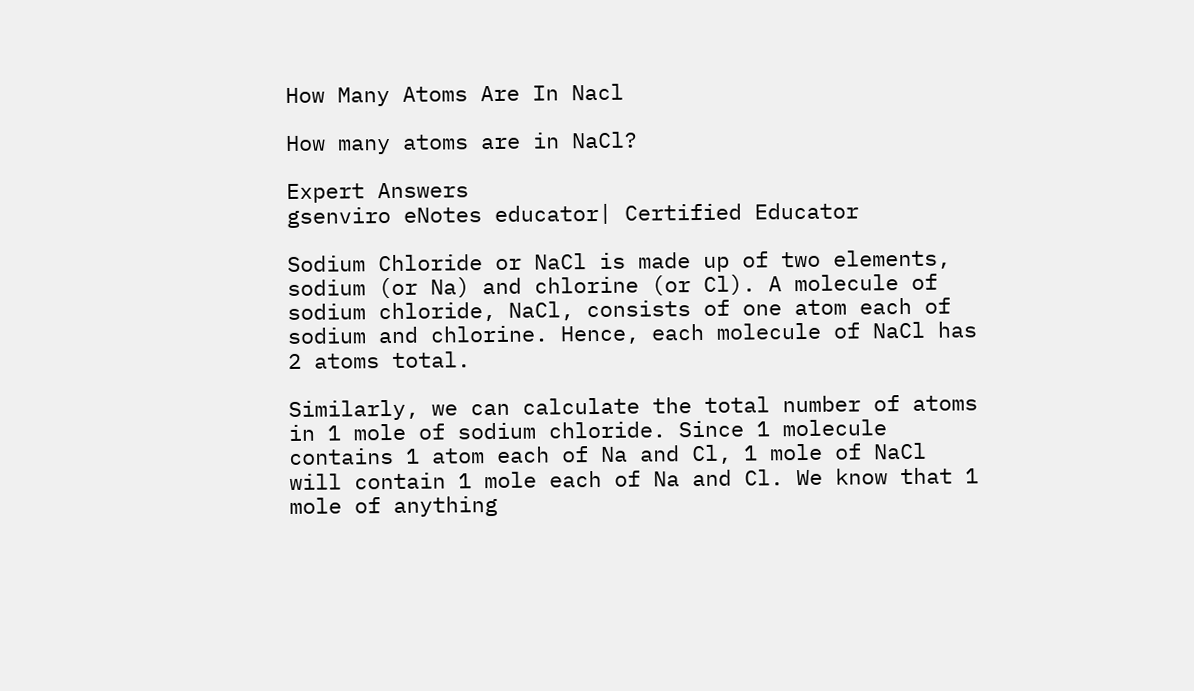How Many Atoms Are In Nacl

How many atoms are in NaCl?

Expert Answers
gsenviro eNotes educator| Certified Educator

Sodium Chloride or NaCl is made up of two elements, sodium (or Na) and chlorine (or Cl). A molecule of sodium chloride, NaCl, consists of one atom each of sodium and chlorine. Hence, each molecule of NaCl has 2 atoms total.

Similarly, we can calculate the total number of atoms in 1 mole of sodium chloride. Since 1 molecule contains 1 atom each of Na and Cl, 1 mole of NaCl will contain 1 mole each of Na and Cl. We know that 1 mole of anything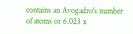contains an Avogadro's number of atoms or 6.023 x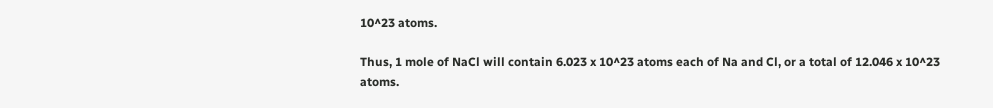10^23 atoms.

Thus, 1 mole of NaCl will contain 6.023 x 10^23 atoms each of Na and Cl, or a total of 12.046 x 10^23 atoms.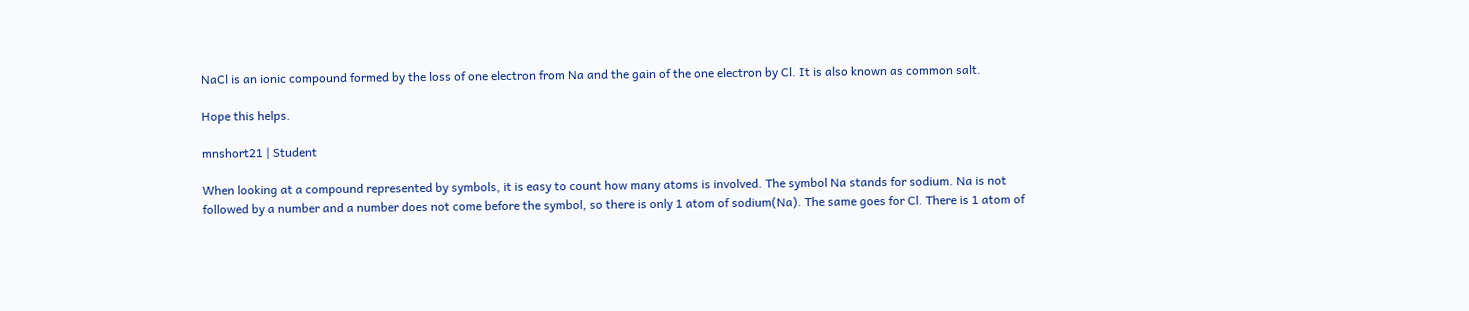NaCl is an ionic compound formed by the loss of one electron from Na and the gain of the one electron by Cl. It is also known as common salt.

Hope this helps.

mnshort21 | Student

When looking at a compound represented by symbols, it is easy to count how many atoms is involved. The symbol Na stands for sodium. Na is not followed by a number and a number does not come before the symbol, so there is only 1 atom of sodium(Na). The same goes for Cl. There is 1 atom of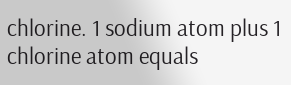chlorine. 1 sodium atom plus 1 chlorine atom equals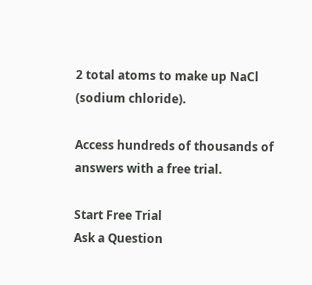2 total atoms to make up NaCl (sodium chloride).

Access hundreds of thousands of answers with a free trial.

Start Free Trial
Ask a Question